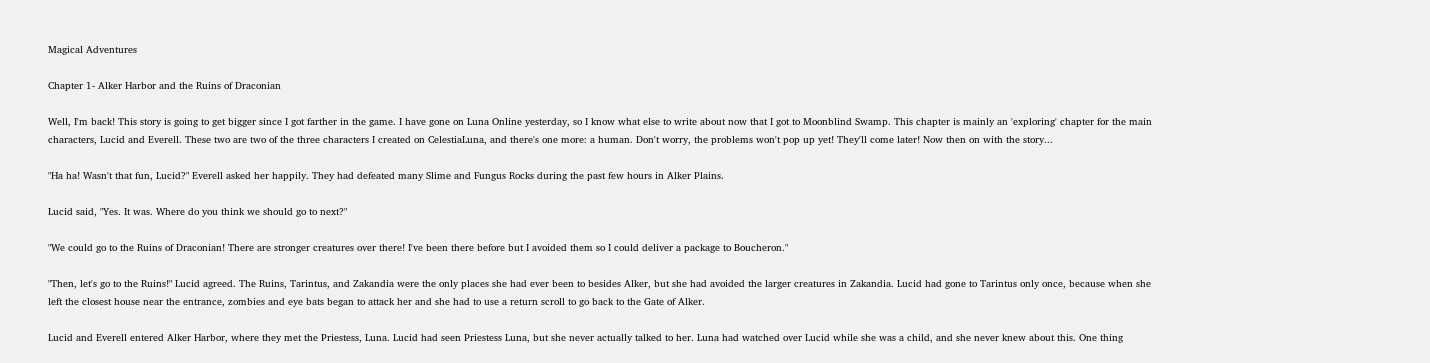Magical Adventures

Chapter 1- Alker Harbor and the Ruins of Draconian

Well, I'm back! This story is going to get bigger since I got farther in the game. I have gone on Luna Online yesterday, so I know what else to write about now that I got to Moonblind Swamp. This chapter is mainly an 'exploring' chapter for the main characters, Lucid and Everell. These two are two of the three characters I created on CelestiaLuna, and there's one more: a human. Don't worry, the problems won't pop up yet! They'll come later! Now then on with the story...

"Ha ha! Wasn't that fun, Lucid?" Everell asked her happily. They had defeated many Slime and Fungus Rocks during the past few hours in Alker Plains.

Lucid said, "Yes. It was. Where do you think we should go to next?"

"We could go to the Ruins of Draconian! There are stronger creatures over there! I've been there before but I avoided them so I could deliver a package to Boucheron."

"Then, let's go to the Ruins!" Lucid agreed. The Ruins, Tarintus, and Zakandia were the only places she had ever been to besides Alker, but she had avoided the larger creatures in Zakandia. Lucid had gone to Tarintus only once, because when she left the closest house near the entrance, zombies and eye bats began to attack her and she had to use a return scroll to go back to the Gate of Alker.

Lucid and Everell entered Alker Harbor, where they met the Priestess, Luna. Lucid had seen Priestess Luna, but she never actually talked to her. Luna had watched over Lucid while she was a child, and she never knew about this. One thing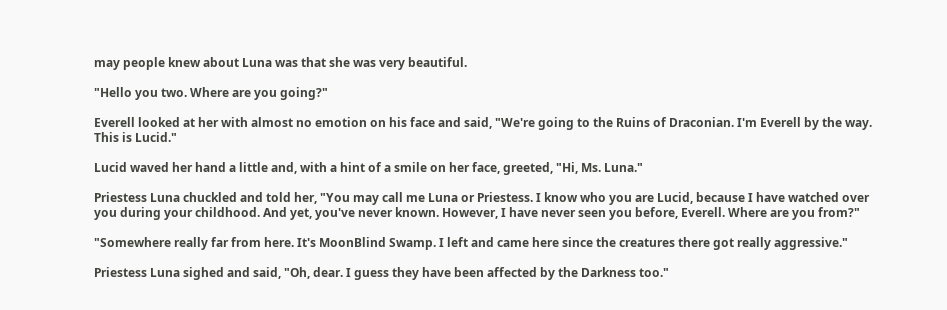may people knew about Luna was that she was very beautiful.

"Hello you two. Where are you going?"

Everell looked at her with almost no emotion on his face and said, "We're going to the Ruins of Draconian. I'm Everell by the way. This is Lucid."

Lucid waved her hand a little and, with a hint of a smile on her face, greeted, "Hi, Ms. Luna."

Priestess Luna chuckled and told her, "You may call me Luna or Priestess. I know who you are Lucid, because I have watched over you during your childhood. And yet, you've never known. However, I have never seen you before, Everell. Where are you from?"

"Somewhere really far from here. It's MoonBlind Swamp. I left and came here since the creatures there got really aggressive."

Priestess Luna sighed and said, "Oh, dear. I guess they have been affected by the Darkness too."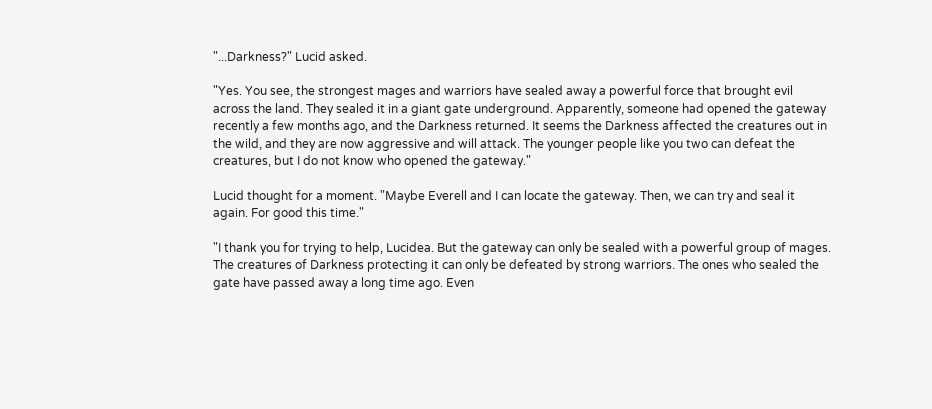"...Darkness?" Lucid asked.

"Yes. You see, the strongest mages and warriors have sealed away a powerful force that brought evil across the land. They sealed it in a giant gate underground. Apparently, someone had opened the gateway recently a few months ago, and the Darkness returned. It seems the Darkness affected the creatures out in the wild, and they are now aggressive and will attack. The younger people like you two can defeat the creatures, but I do not know who opened the gateway."

Lucid thought for a moment. "Maybe Everell and I can locate the gateway. Then, we can try and seal it again. For good this time."

"I thank you for trying to help, Lucidea. But the gateway can only be sealed with a powerful group of mages. The creatures of Darkness protecting it can only be defeated by strong warriors. The ones who sealed the gate have passed away a long time ago. Even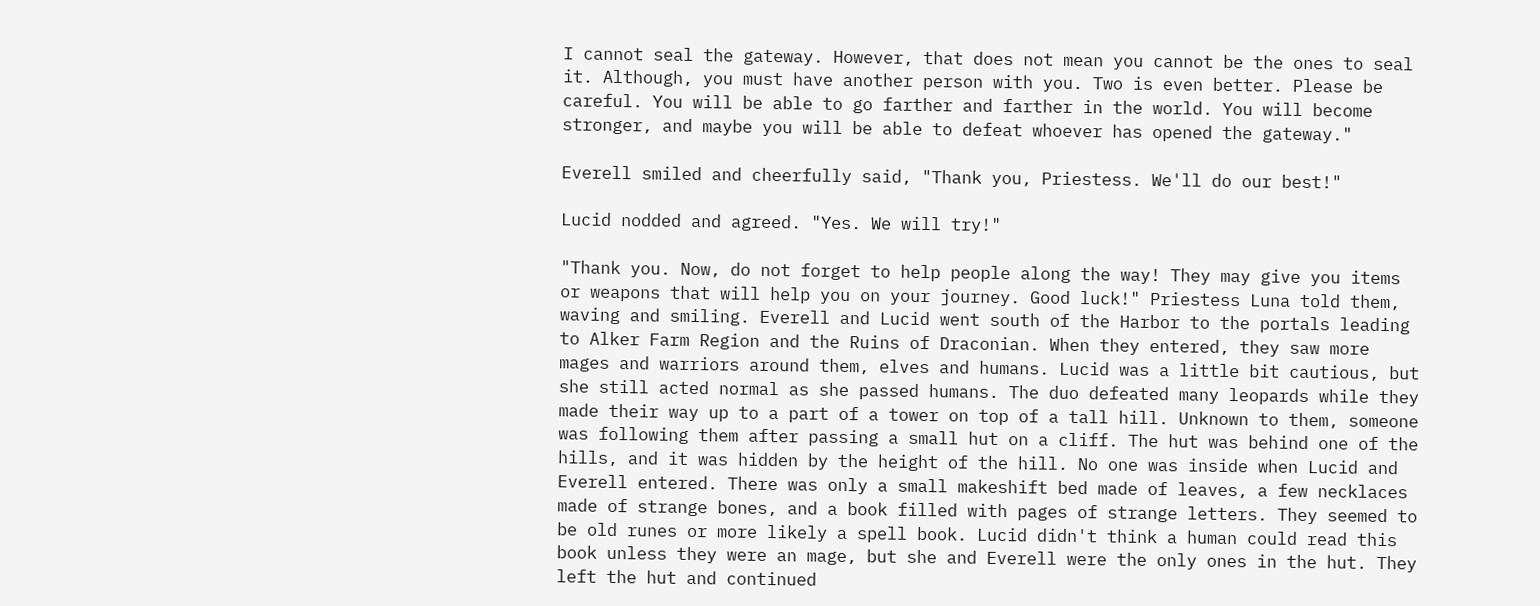I cannot seal the gateway. However, that does not mean you cannot be the ones to seal it. Although, you must have another person with you. Two is even better. Please be careful. You will be able to go farther and farther in the world. You will become stronger, and maybe you will be able to defeat whoever has opened the gateway."

Everell smiled and cheerfully said, "Thank you, Priestess. We'll do our best!"

Lucid nodded and agreed. "Yes. We will try!"

"Thank you. Now, do not forget to help people along the way! They may give you items or weapons that will help you on your journey. Good luck!" Priestess Luna told them, waving and smiling. Everell and Lucid went south of the Harbor to the portals leading to Alker Farm Region and the Ruins of Draconian. When they entered, they saw more mages and warriors around them, elves and humans. Lucid was a little bit cautious, but she still acted normal as she passed humans. The duo defeated many leopards while they made their way up to a part of a tower on top of a tall hill. Unknown to them, someone was following them after passing a small hut on a cliff. The hut was behind one of the hills, and it was hidden by the height of the hill. No one was inside when Lucid and Everell entered. There was only a small makeshift bed made of leaves, a few necklaces made of strange bones, and a book filled with pages of strange letters. They seemed to be old runes or more likely a spell book. Lucid didn't think a human could read this book unless they were an mage, but she and Everell were the only ones in the hut. They left the hut and continued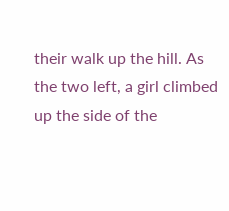their walk up the hill. As the two left, a girl climbed up the side of the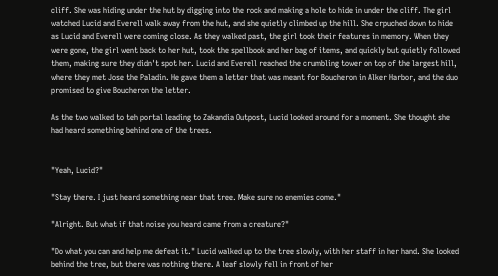cliff. She was hiding under the hut by digging into the rock and making a hole to hide in under the cliff. The girl watched Lucid and Everell walk away from the hut, and she quietly climbed up the hill. She crpuched down to hide as Lucid and Everell were coming close. As they walked past, the girl took their features in memory. When they were gone, the girl went back to her hut, took the spellbook and her bag of items, and quickly but quietly followed them, making sure they didn't spot her. Lucid and Everell reached the crumbling tower on top of the largest hill, where they met Jose the Paladin. He gave them a letter that was meant for Boucheron in Alker Harbor, and the duo promised to give Boucheron the letter.

As the two walked to teh portal leading to Zakandia Outpost, Lucid looked around for a moment. She thought she had heard something behind one of the trees.


"Yeah, Lucid?"

"Stay there. I just heard something near that tree. Make sure no enemies come."

"Alright. But what if that noise you heard came from a creature?"

"Do what you can and help me defeat it." Lucid walked up to the tree slowly, with her staff in her hand. She looked behind the tree, but there was nothing there. A leaf slowly fell in front of her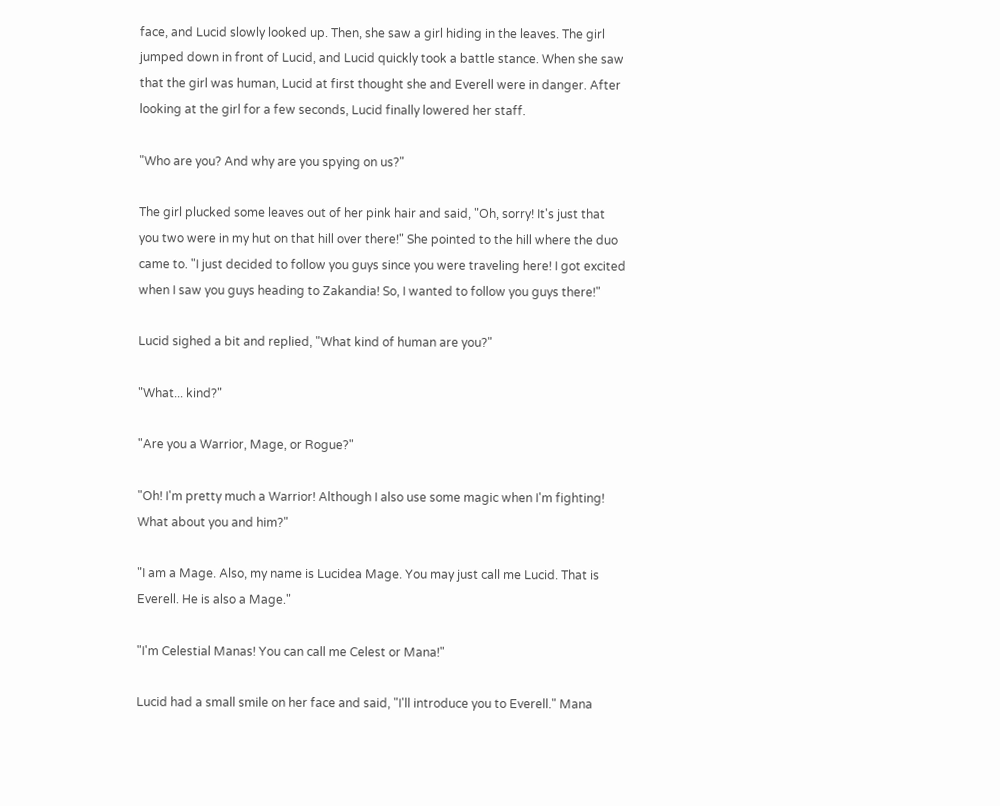face, and Lucid slowly looked up. Then, she saw a girl hiding in the leaves. The girl jumped down in front of Lucid, and Lucid quickly took a battle stance. When she saw that the girl was human, Lucid at first thought she and Everell were in danger. After looking at the girl for a few seconds, Lucid finally lowered her staff.

"Who are you? And why are you spying on us?"

The girl plucked some leaves out of her pink hair and said, "Oh, sorry! It's just that you two were in my hut on that hill over there!" She pointed to the hill where the duo came to. "I just decided to follow you guys since you were traveling here! I got excited when I saw you guys heading to Zakandia! So, I wanted to follow you guys there!"

Lucid sighed a bit and replied, "What kind of human are you?"

"What... kind?"

"Are you a Warrior, Mage, or Rogue?"

"Oh! I'm pretty much a Warrior! Although I also use some magic when I'm fighting! What about you and him?"

"I am a Mage. Also, my name is Lucidea Mage. You may just call me Lucid. That is Everell. He is also a Mage."

"I'm Celestial Manas! You can call me Celest or Mana!"

Lucid had a small smile on her face and said, "I'll introduce you to Everell." Mana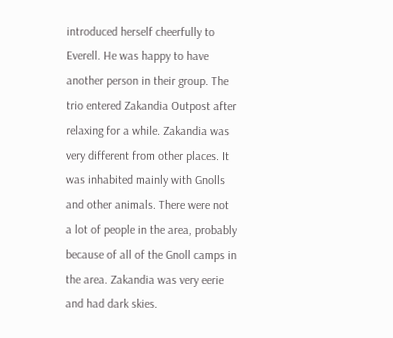introduced herself cheerfully to Everell. He was happy to have another person in their group. The trio entered Zakandia Outpost after relaxing for a while. Zakandia was very different from other places. It was inhabited mainly with Gnolls and other animals. There were not a lot of people in the area, probably because of all of the Gnoll camps in the area. Zakandia was very eerie and had dark skies.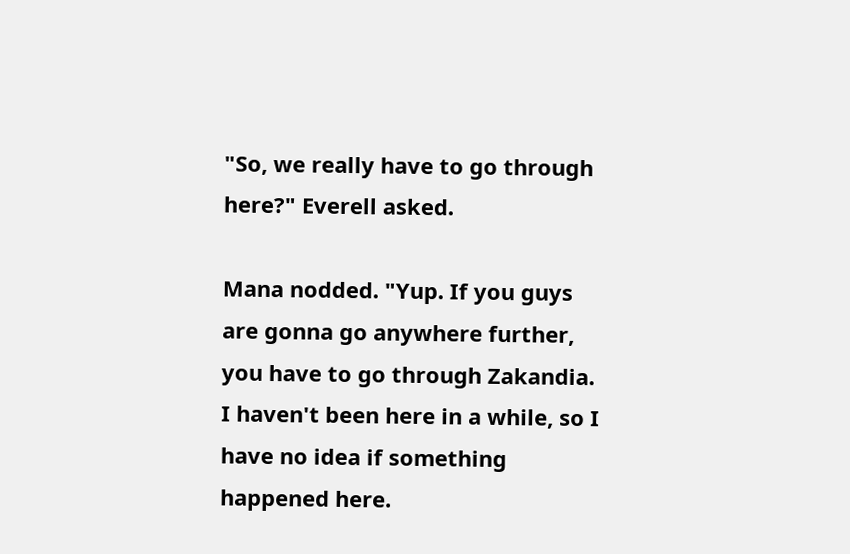"So, we really have to go through here?" Everell asked.

Mana nodded. "Yup. If you guys are gonna go anywhere further, you have to go through Zakandia. I haven't been here in a while, so I have no idea if something happened here.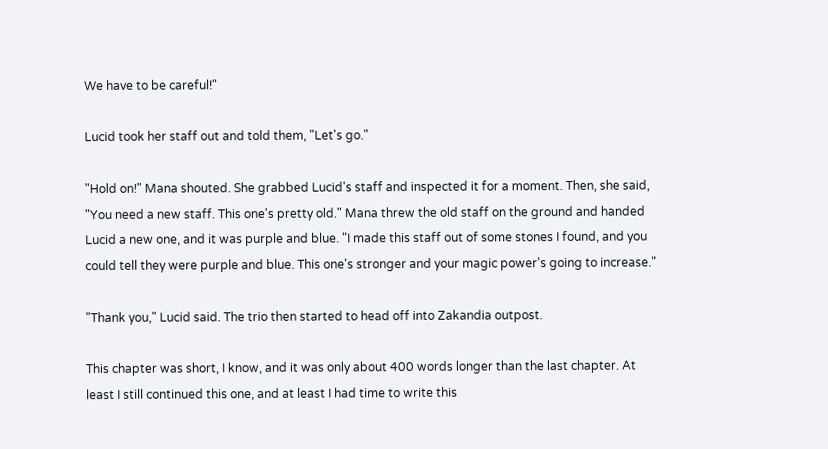We have to be careful!"

Lucid took her staff out and told them, "Let's go."

"Hold on!" Mana shouted. She grabbed Lucid's staff and inspected it for a moment. Then, she said, "You need a new staff. This one's pretty old." Mana threw the old staff on the ground and handed Lucid a new one, and it was purple and blue. "I made this staff out of some stones I found, and you could tell they were purple and blue. This one's stronger and your magic power's going to increase."

"Thank you," Lucid said. The trio then started to head off into Zakandia outpost.

This chapter was short, I know, and it was only about 400 words longer than the last chapter. At least I still continued this one, and at least I had time to write this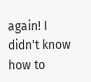again! I didn't know how to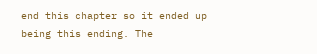end this chapter so it ended up being this ending. The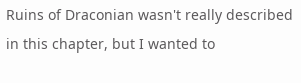Ruins of Draconian wasn't really described in this chapter, but I wanted to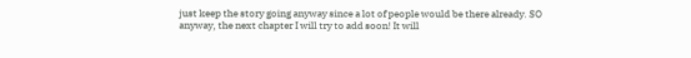just keep the story going anyway since a lot of people would be there already. SO anyway, the next chapter I will try to add soon! It will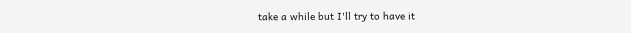take a while but I'll try to have it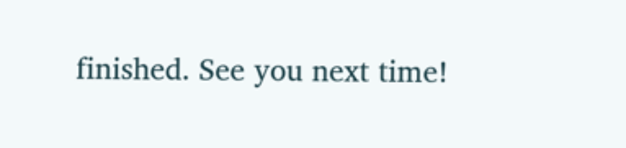finished. See you next time!